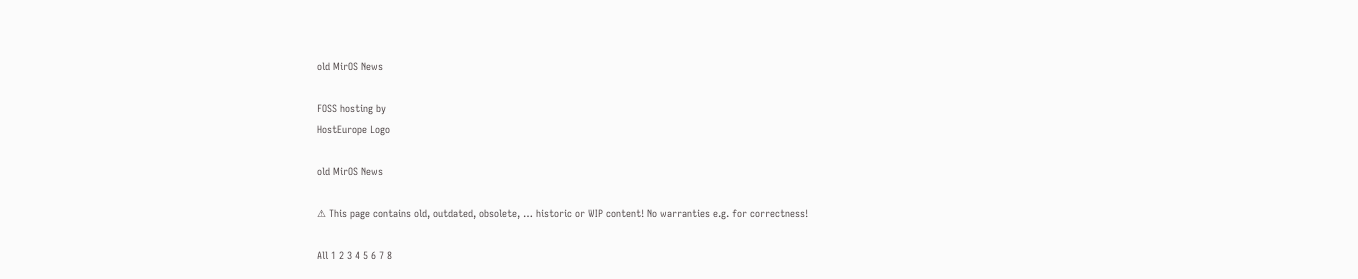old MirOS News

FOSS hosting by
HostEurope Logo

old MirOS News

⚠ This page contains old, outdated, obsolete, … historic or WIP content! No warranties e.g. for correctness!

All 1 2 3 4 5 6 7 8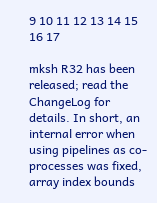9 10 11 12 13 14 15 16 17

mksh R32 has been released; read the ChangeLog for details. In short, an internal error when using pipelines as co-processes was fixed, array index bounds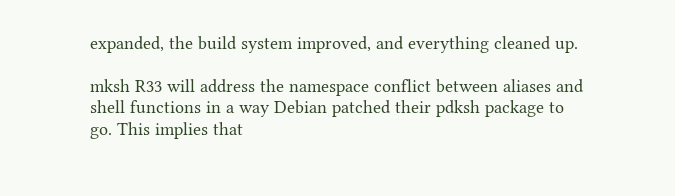expanded, the build system improved, and everything cleaned up.

mksh R33 will address the namespace conflict between aliases and shell functions in a way Debian patched their pdksh package to go. This implies that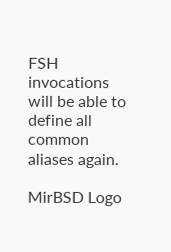FSH invocations will be able to define all common aliases again.

MirBSD Logo